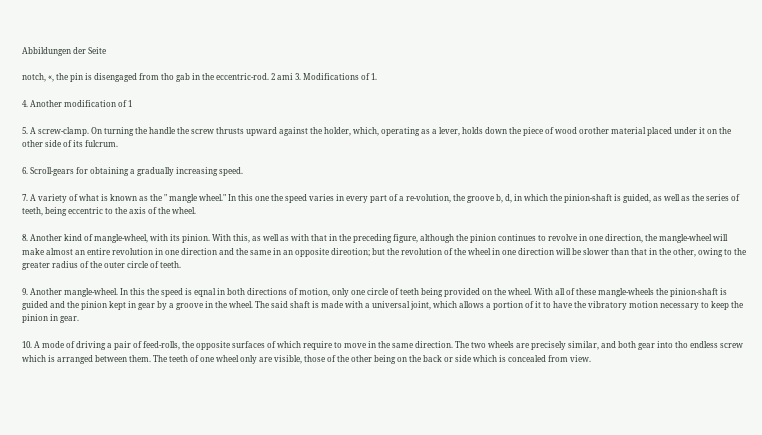Abbildungen der Seite

notch, «, the pin is disengaged from tho gab in the eccentric-rod. 2 ami 3. Modifications of 1.

4. Another modification of 1

5. A screw-clamp. On turning the handle the screw thrusts upward against the holder, which, operating as a lever, holds down the piece of wood orother material placed under it on the other side of its fulcrum.

6. Scroll-gears for obtaining a gradually increasing speed.

7. A variety of what is known as the " mangle wheel." In this one the speed varies in every part of a re-volution, the groove b, d, in which the pinion-shaft is guided, as well as the series of teeth, being eccentric to the axis of the wheel.

8. Another kind of mangle-wheel, with its pinion. With this, as well as with that in the preceding figure, although the pinion continues to revolve in one direction, the mangle-wheel will make almost an entire revolution in one direction and the same in an opposite direotion; but the revolution of the wheel in one direction will be slower than that in the other, owing to the greater radius of the outer circle of teeth.

9. Another mangle-wheel. In this the speed is eqnal in both directions of motion, only one circle of teeth being provided on the wheel. With all of these mangle-wheels the pinion-shaft is guided and the pinion kept in gear by a groove in the wheel. The said shaft is made with a universal joint, which allows a portion of it to have the vibratory motion necessary to keep the pinion in gear.

10. A mode of driving a pair of feed-rolls, the opposite surfaces of which require to move in the same direction. The two wheels are precisely similar, and both gear into tho endless screw which is arranged between them. The teeth of one wheel only are visible, those of the other being on the back or side which is concealed from view.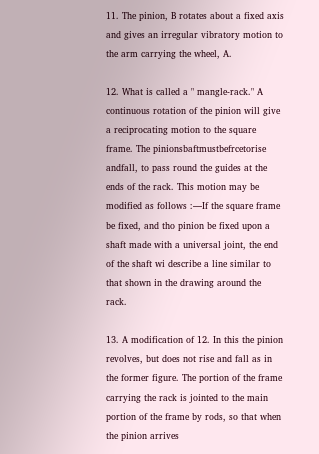11. The pinion, B rotates about a fixed axis and gives an irregular vibratory motion to the arm carrying the wheel, A.

12. What is called a " mangle-rack." A continuous rotation of the pinion will give a reciprocating motion to the square frame. The pinionsbaftmustbefrcetorise andfall, to pass round the guides at the ends of the rack. This motion may be modified as follows :—If the square frame be fixed, and tho pinion be fixed upon a shaft made with a universal joint, the end of the shaft wi describe a line similar to that shown in the drawing around the rack.

13. A modification of 12. In this the pinion revolves, but does not rise and fall as in the former figure. The portion of the frame carrying the rack is jointed to the main portion of the frame by rods, so that when the pinion arrives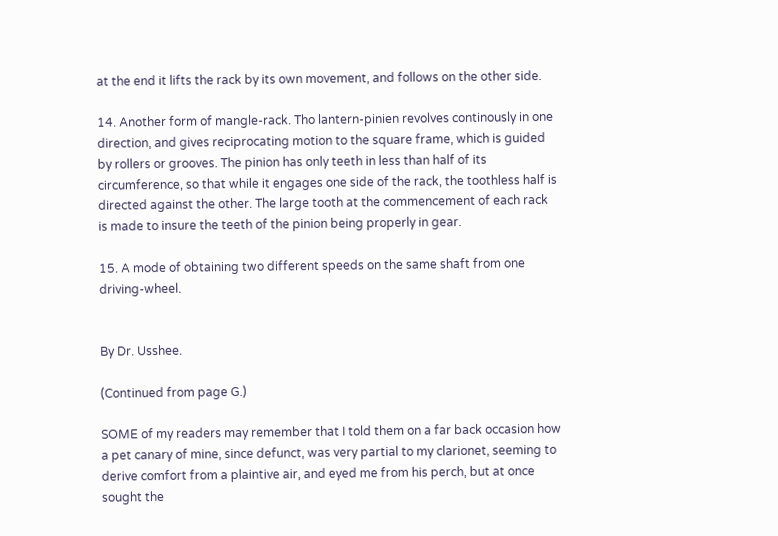at the end it lifts the rack by its own movement, and follows on the other side.

14. Another form of mangle-rack. Tho lantern-pinien revolves continously in one direction, and gives reciprocating motion to the square frame, which is guided by rollers or grooves. The pinion has only teeth in less than half of its circumference, so that while it engages one side of the rack, the toothless half is directed against the other. The large tooth at the commencement of each rack is made to insure the teeth of the pinion being properly in gear.

15. A mode of obtaining two different speeds on the same shaft from one driving-wheel.


By Dr. Usshee.

(Continued from page G.)

SOME of my readers may remember that I told them on a far back occasion how a pet canary of mine, since defunct, was very partial to my clarionet, seeming to derive comfort from a plaintive air, and eyed me from his perch, but at once sought the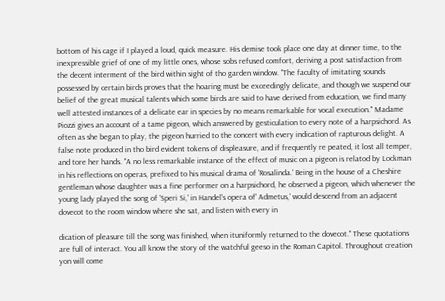bottom of his cage if I played a loud, quick measure. His demise took place one day at dinner time, to the inexpressible grief of one of my little ones, whose sobs refused comfort, deriving a post satisfaction from the decent interment of the bird within sight of tho garden window. "The faculty of imitating sounds possessed by certain birds proves that the hoaring must be exceedingly delicate, and though we suspend our belief of the great musical talents which some birds are said to have derived from education, we find many well attested instances of a delicate ear in species by no means remarkable for vocal execution." Madame Piozzi gives an account of a tame pigeon, which answered by gesticulation to every note of a harpsichord. As often as she began to play, the pigeon hurried to the concert with every indication of rapturous delight. A false note produced in tho bird evident tokens of displeasure, and if frequently re peated, it lost all temper, and tore her hands. "A no less remarkable instance of the effect of music on a pigeon is relatod by Lockman in his reflections on operas, prefixed to his musical drama of 'Rosalinda.' Being in the house of a Cheshire gentleman whose daughter was a fine performer on a harpsichord, he observed a pigeon, which whenever the young lady played the song of 'Speri Si,' in Handel's opera of' Admetus,' would descend from an adjacent dovecot to the room window where she sat, and listen with every in

dication of pleasure till the song was finished, when ituniformly returned to the dovecot." These quotations are full of interact. You all know the story of the watchful geeso in the Roman Capitol. Throughout creation yon will come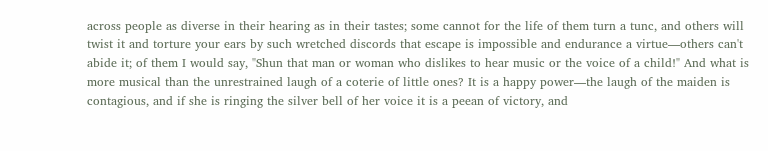across people as diverse in their hearing as in their tastes; some cannot for the life of them turn a tunc, and others will twist it and torture your ears by such wretched discords that escape is impossible and endurance a virtue—others can't abide it; of them I would say, "Shun that man or woman who dislikes to hear music or the voice of a child!" And what is more musical than the unrestrained laugh of a coterie of little ones? It is a happy power—the laugh of the maiden is contagious, and if she is ringing the silver bell of her voice it is a peean of victory, and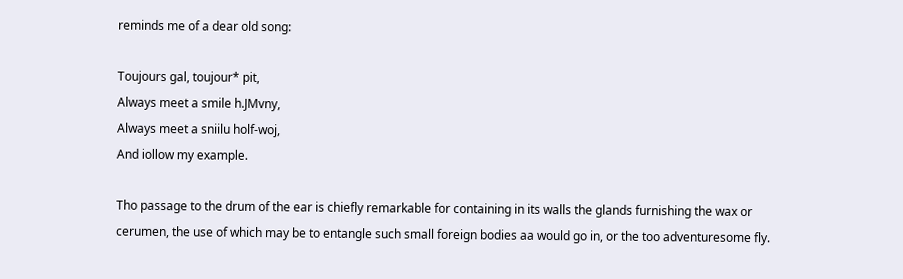reminds me of a dear old song:

Toujours gal, toujour* pit,
Always meet a smile h.JMvny,
Always meet a sniilu holf-woj,
And iollow my example.

Tho passage to the drum of the ear is chiefly remarkable for containing in its walls the glands furnishing the wax or cerumen, the use of which may be to entangle such small foreign bodies aa would go in, or the too adventuresome fly.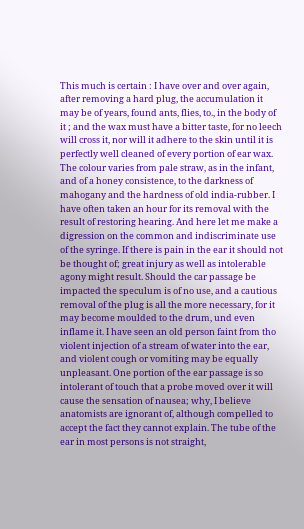This much is certain : I have over and over again, after removing a hard plug, the accumulation it may be of years, found ants, flies, to., in the body of it ; and the wax must have a bitter taste, for no leech will cross it, nor will it adhere to the skin until it is perfectly well cleaned of every portion of ear wax. The colour varies from pale straw, as in the infant, and of a honey consistence, to the darkness of mahogany and the hardness of old india-rubber. I have often taken an hour for its removal with the result of restoring hearing. And here let me make a digression on the common and indiscriminate use of the syringe. If there is pain in the ear it should not be thought of; great injury as well as intolerable agony might result. Should the car passage be impacted the speculum is of no use, and a cautious removal of the plug is all the more necessary, for it may become moulded to the drum, und even inflame it. I have seen an old person faint from tho violent injection of a stream of water into the ear, and violent cough or vomiting may be equally unpleasant. One portion of the ear passage is so intolerant of touch that a probe moved over it will cause the sensation of nausea; why, I believe anatomists are ignorant of, although compelled to accept the fact they cannot explain. The tube of the ear in most persons is not straight,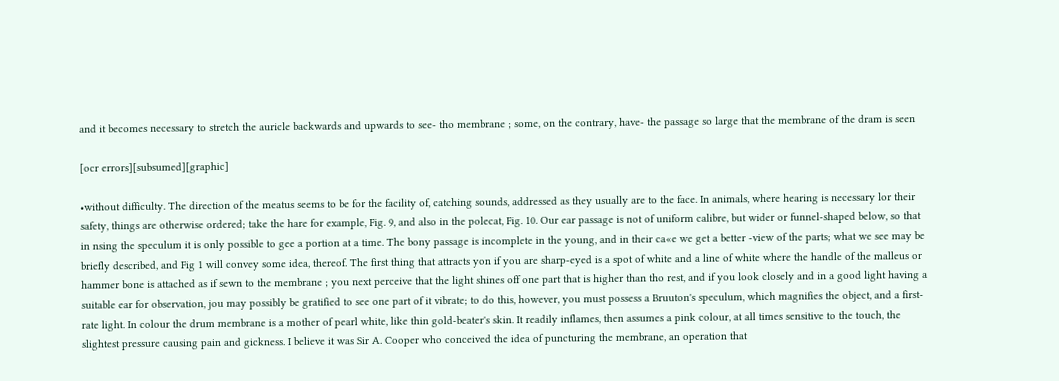and it becomes necessary to stretch the auricle backwards and upwards to see- tho membrane ; some, on the contrary, have- the passage so large that the membrane of the dram is seen

[ocr errors][subsumed][graphic]

•without difficulty. The direction of the meatus seems to be for the facility of, catching sounds, addressed as they usually are to the face. In animals, where hearing is necessary lor their safety, things are otherwise ordered; take the hare for example, Fig. 9, and also in the polecat, Fig. 10. Our ear passage is not of uniform calibre, but wider or funnel-shaped below, so that in nsing the speculum it is only possible to gee a portion at a time. The bony passage is incomplete in the young, and in their ca«e we get a better -view of the parts; what we see may be briefly described, and Fig 1 will convey some idea, thereof. The first thing that attracts yon if you are sharp-eyed is a spot of white and a line of white where the handle of the malleus or hammer bone is attached as if sewn to the membrane ; you next perceive that the light shines off one part that is higher than tho rest, and if you look closely and in a good light having a suitable ear for observation, jou may possibly be gratified to see one part of it vibrate; to do this, however, you must possess a Bruuton's speculum, which magnifies the object, and a first-rate light. In colour the drum membrane is a mother of pearl white, like thin gold-beater's skin. It readily inflames, then assumes a pink colour, at all times sensitive to the touch, the slightest pressure causing pain and gickness. I believe it was Sir A. Cooper who conceived the idea of puncturing the membrane, an operation that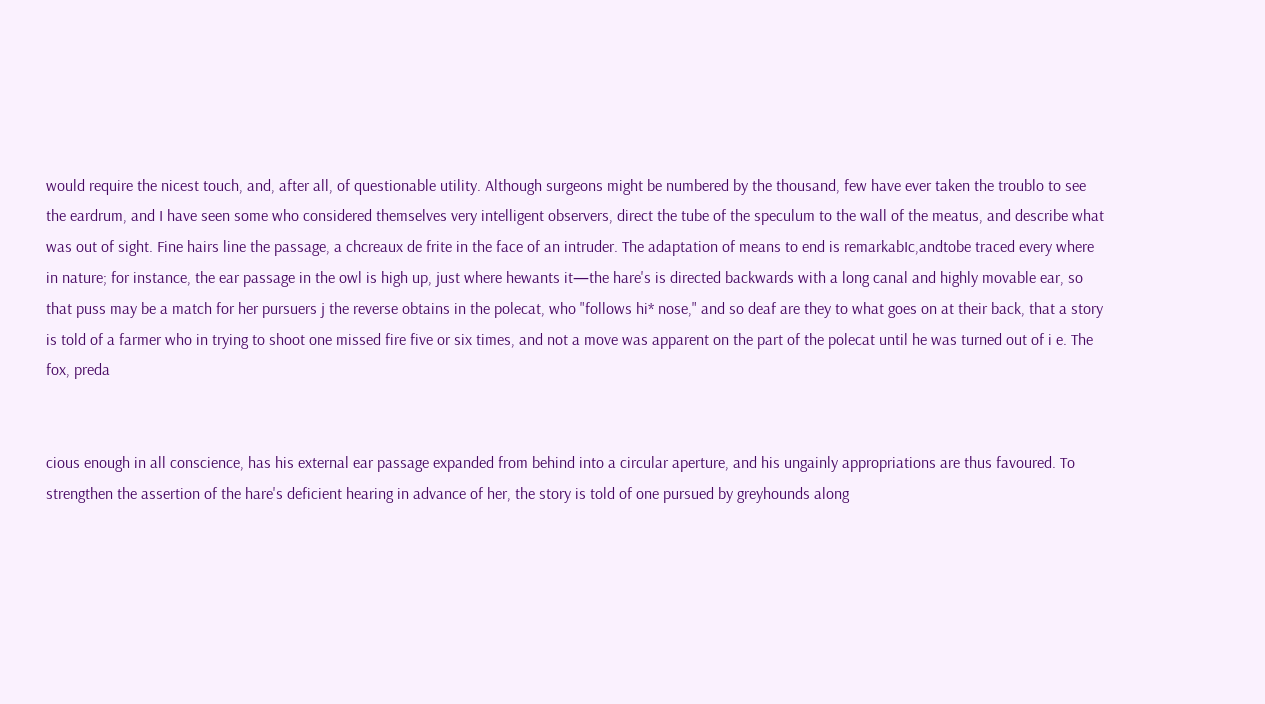would require the nicest touch, and, after all, of questionable utility. Although surgeons might be numbered by the thousand, few have ever taken the troublo to see the eardrum, and I have seen some who considered themselves very intelligent observers, direct the tube of the speculum to the wall of the meatus, and describe what was out of sight. Fine hairs line the passage, a chcreaux de frite in the face of an intruder. The adaptation of means to end is remarkabIc,andtobe traced every where in nature; for instance, the ear passage in the owl is high up, just where hewants it—the hare's is directed backwards with a long canal and highly movable ear, so that puss may be a match for her pursuers j the reverse obtains in the polecat, who "follows hi* nose," and so deaf are they to what goes on at their back, that a story is told of a farmer who in trying to shoot one missed fire five or six times, and not a move was apparent on the part of the polecat until he was turned out of i e. The fox, preda


cious enough in all conscience, has his external ear passage expanded from behind into a circular aperture, and his ungainly appropriations are thus favoured. To strengthen the assertion of the hare's deficient hearing in advance of her, the story is told of one pursued by greyhounds along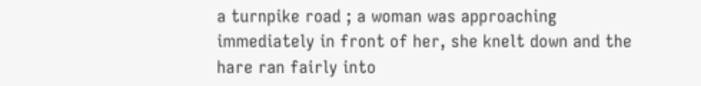a turnpike road ; a woman was approaching immediately in front of her, she knelt down and the hare ran fairly into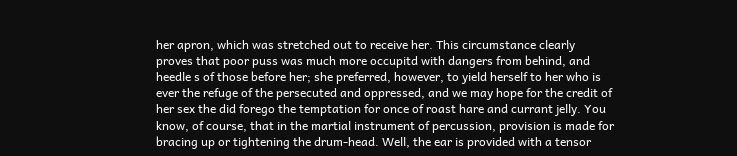her apron, which was stretched out to receive her. This circumstance clearly proves that poor puss was much more occupitd with dangers from behind, and heedle s of those before her; she preferred, however, to yield herself to her who is ever the refuge of the persecuted and oppressed, and we may hope for the credit of her sex the did forego the temptation for once of roast hare and currant jelly. You know, of course, that in the martial instrument of percussion, provision is made for bracing up or tightening the drum-head. Well, the ear is provided with a tensor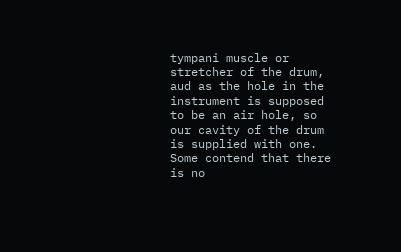tympani muscle or stretcher of the drum, aud as the hole in the instrument is supposed to be an air hole, so our cavity of the drum is supplied with one. Some contend that there is no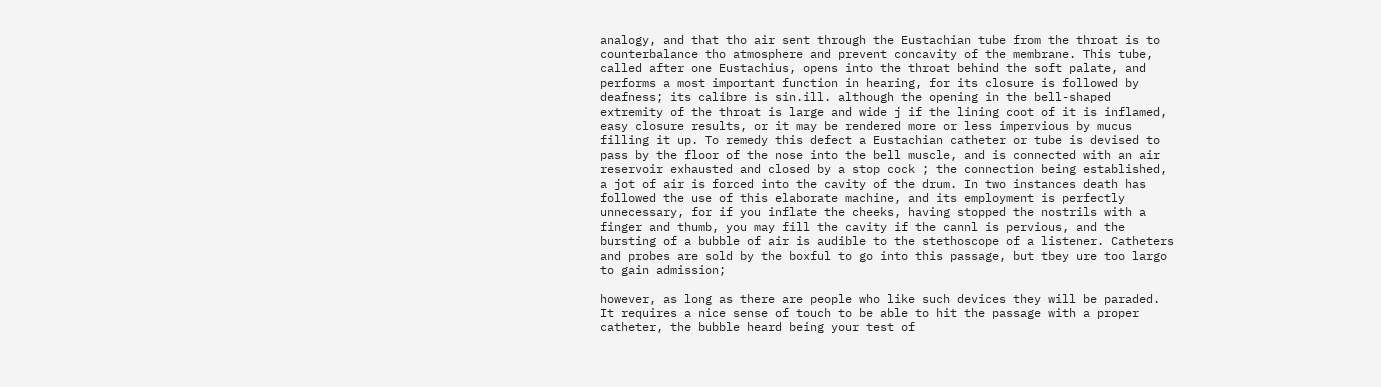analogy, and that tho air sent through the Eustachian tube from the throat is to counterbalance tho atmosphere and prevent concavity of the membrane. This tube, called after one Eustachius, opens into the throat behind the soft palate, and performs a most important function in hearing, for its closure is followed by deafness; its calibre is sin.ill. although the opening in the bell-shaped extremity of the throat is large and wide j if the lining coot of it is inflamed, easy closure results, or it may be rendered more or less impervious by mucus filling it up. To remedy this defect a Eustachian catheter or tube is devised to pass by the floor of the nose into the bell muscle, and is connected with an air reservoir exhausted and closed by a stop cock ; the connection being established, a jot of air is forced into the cavity of the drum. In two instances death has followed the use of this elaborate machine, and its employment is perfectly unnecessary, for if you inflate the cheeks, having stopped the nostrils with a finger and thumb, you may fill the cavity if the cannl is pervious, and the bursting of a bubble of air is audible to the stethoscope of a listener. Catheters and probes are sold by the boxful to go into this passage, but tbey ure too largo to gain admission;

however, as long as there are people who like such devices they will be paraded. It requires a nice sense of touch to be able to hit the passage with a proper catheter, the bubble heard being your test of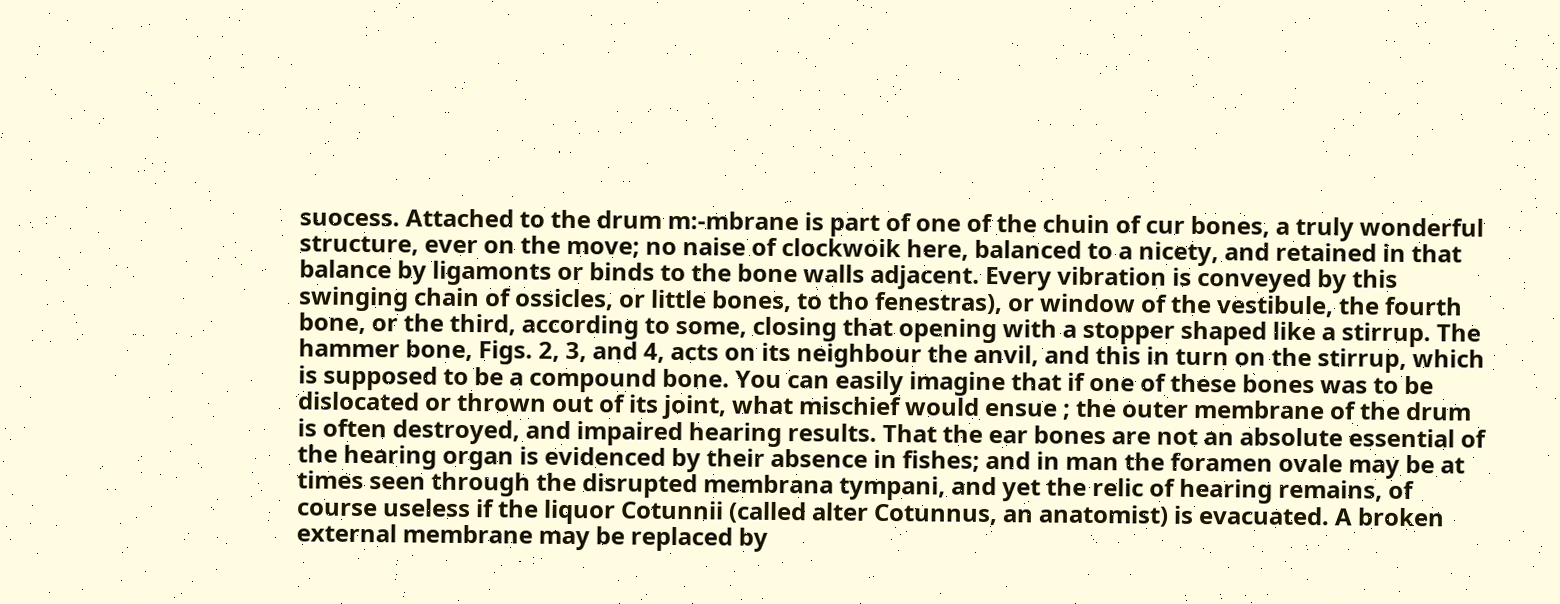suocess. Attached to the drum m:-mbrane is part of one of the chuin of cur bones, a truly wonderful structure, ever on the move; no naise of clockwoik here, balanced to a nicety, and retained in that balance by ligamonts or binds to the bone walls adjacent. Every vibration is conveyed by this swinging chain of ossicles, or little bones, to tho fenestras), or window of the vestibule, the fourth bone, or the third, according to some, closing that opening with a stopper shaped like a stirrup. The hammer bone, Figs. 2, 3, and 4, acts on its neighbour the anvil, and this in turn on the stirrup, which is supposed to be a compound bone. You can easily imagine that if one of these bones was to be dislocated or thrown out of its joint, what mischief would ensue ; the outer membrane of the drum is often destroyed, and impaired hearing results. That the ear bones are not an absolute essential of the hearing organ is evidenced by their absence in fishes; and in man the foramen ovale may be at times seen through the disrupted membrana tympani, and yet the relic of hearing remains, of course useless if the liquor Cotunnii (called alter Cotunnus, an anatomist) is evacuated. A broken external membrane may be replaced by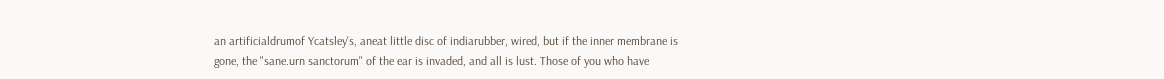an artificialdrumof Ycatsley's, aneat little disc of indiarubber, wired, but if the inner membrane is gone, the "sane.urn sanctorum" of the ear is invaded, and all is lust. Those of you who have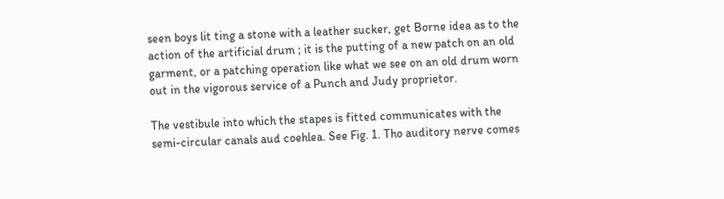seen boys lit ting a stone with a leather sucker, get Borne idea as to the action of the artificial drum ; it is the putting of a new patch on an old garment, or a patching operation like what we see on an old drum worn out in the vigorous service of a Punch and Judy proprietor.

The vestibule into which the stapes is fitted communicates with the semi-circular canals aud coehlea. See Fig. 1. Tho auditory nerve comes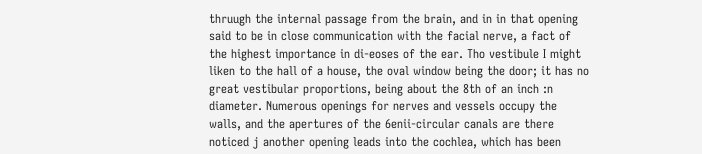thruugh the internal passage from the brain, and in in that opening said to be in close communication with the facial nerve, a fact of the highest importance in di-eoses of the ear. Tho vestibule I might liken to the hall of a house, the oval window being the door; it has no great vestibular proportions, being about the 8th of an inch :n diameter. Numerous openings for nerves and vessels occupy the walls, and the apertures of the 6enii-circular canals are there noticed j another opening leads into the cochlea, which has been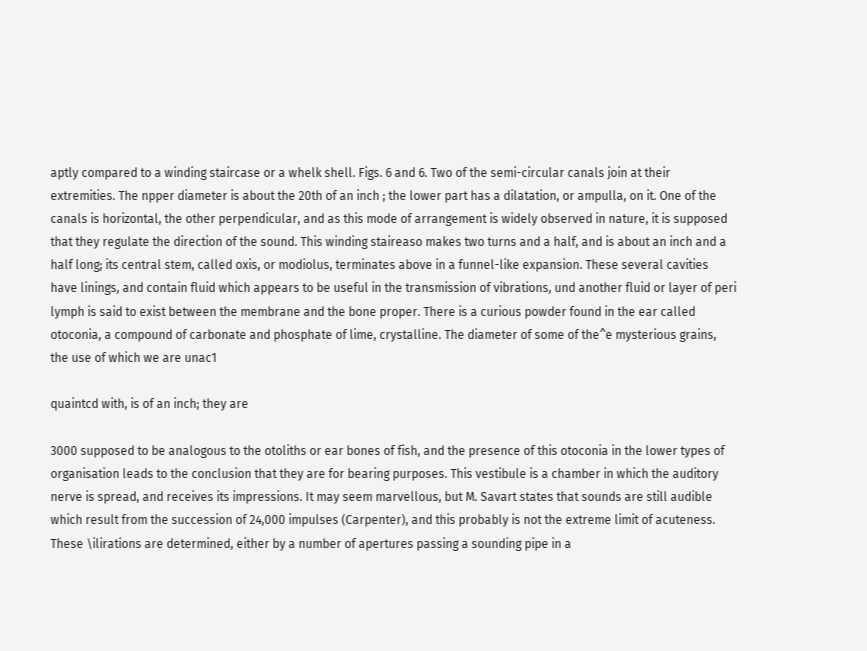aptly compared to a winding staircase or a whelk shell. Figs. 6 and 6. Two of the semi-circular canals join at their extremities. The npper diameter is about the 20th of an inch ; the lower part has a dilatation, or ampulla, on it. One of the canals is horizontal, the other perpendicular, and as this mode of arrangement is widely observed in nature, it is supposed that they regulate the direction of the sound. This winding staireaso makes two turns and a half, and is about an inch and a half long; its central stem, called oxis, or modiolus, terminates above in a funnel-like expansion. These several cavities have linings, and contain fluid which appears to be useful in the transmission of vibrations, und another fluid or layer of peri lymph is said to exist between the membrane and the bone proper. There is a curious powder found in the ear called otoconia, a compound of carbonate and phosphate of lime, crystalline. The diameter of some of the^e mysterious grains, the use of which we are unac1

quaintcd with, is of an inch; they are

3000 supposed to be analogous to the otoliths or ear bones of fish, and the presence of this otoconia in the lower types of organisation leads to the conclusion that they are for bearing purposes. This vestibule is a chamber in which the auditory nerve is spread, and receives its impressions. It may seem marvellous, but M. Savart states that sounds are still audible which result from the succession of 24,000 impulses (Carpenter), and this probably is not the extreme limit of acuteness. These \ilirations are determined, either by a number of apertures passing a sounding pipe in a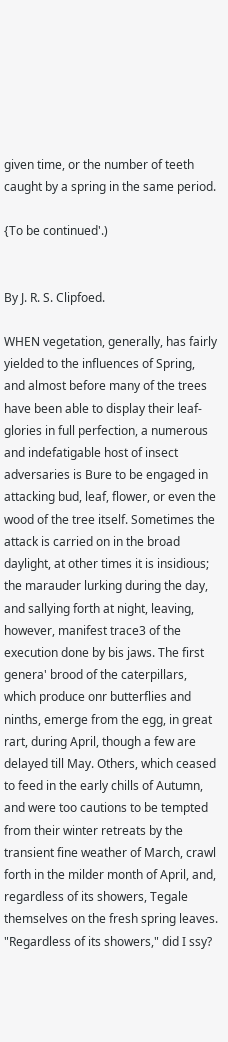given time, or the number of teeth caught by a spring in the same period.

{To be continued'.)


By J. R. S. Clipfoed.

WHEN vegetation, generally, has fairly yielded to the influences of Spring, and almost before many of the trees have been able to display their leaf-glories in full perfection, a numerous and indefatigable host of insect adversaries is Bure to be engaged in attacking bud, leaf, flower, or even the wood of the tree itself. Sometimes the attack is carried on in the broad daylight, at other times it is insidious; the marauder lurking during the day, and sallying forth at night, leaving, however, manifest trace3 of the execution done by bis jaws. The first genera' brood of the caterpillars, which produce onr butterflies and ninths, emerge from the egg, in great rart, during April, though a few are delayed till May. Others, which ceased to feed in the early chills of Autumn, and were too cautions to be tempted from their winter retreats by the transient fine weather of March, crawl forth in the milder month of April, and, regardless of its showers, Tegale themselves on the fresh spring leaves. "Regardless of its showers," did I ssy?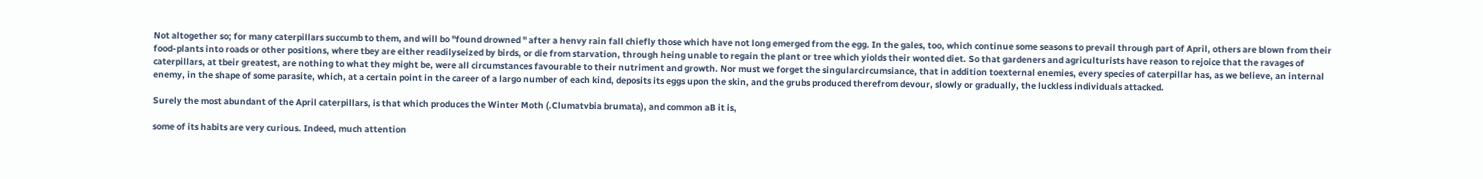Not altogether so; for many caterpillars succumb to them, and will bo "found drowned " after a henvy rain fall chiefly those which have not long emerged from the egg. In the gales, too, which continue some seasons to prevail through part of April, others are blown from their food-plants into roads or other positions, where tbey are either readilyseized by birds, or die from starvation, through heing unable to regain the plant or tree which yiolds their wonted diet. So that gardeners and agriculturists have reason to rejoice that the ravages of caterpillars, at tbeir greatest, are nothing to what they might be, were all circumstances favourable to their nutriment and growth. Nor must we forget the singularcircumsiance, that in addition toexternal enemies, every species of caterpillar has, as we believe, an internal enemy, in the shape of some parasite, which, at a certain point in the career of a largo number of each kind, deposits its eggs upon the skin, and the grubs produced therefrom devour, slowly or gradually, the luckless individuals attacked.

Surely the most abundant of the April caterpillars, is that which produces the Winter Moth (.Clumatvbia brumata), and common aB it is,

some of its habits are very curious. Indeed, much attention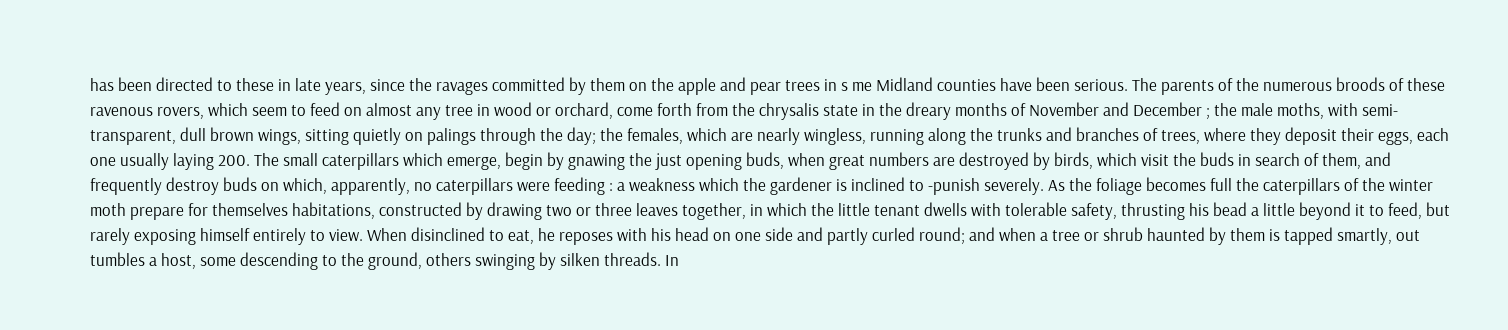has been directed to these in late years, since the ravages committed by them on the apple and pear trees in s me Midland counties have been serious. The parents of the numerous broods of these ravenous rovers, which seem to feed on almost any tree in wood or orchard, come forth from the chrysalis state in the dreary months of November and December ; the male moths, with semi-transparent, dull brown wings, sitting quietly on palings through the day; the females, which are nearly wingless, running along the trunks and branches of trees, where they deposit their eggs, each one usually laying 200. The small caterpillars which emerge, begin by gnawing the just opening buds, when great numbers are destroyed by birds, which visit the buds in search of them, and frequently destroy buds on which, apparently, no caterpillars were feeding : a weakness which the gardener is inclined to -punish severely. As the foliage becomes full the caterpillars of the winter moth prepare for themselves habitations, constructed by drawing two or three leaves together, in which the little tenant dwells with tolerable safety, thrusting his bead a little beyond it to feed, but rarely exposing himself entirely to view. When disinclined to eat, he reposes with his head on one side and partly curled round; and when a tree or shrub haunted by them is tapped smartly, out tumbles a host, some descending to the ground, others swinging by silken threads. In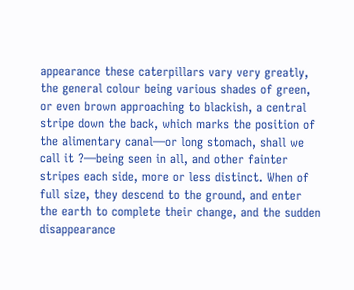appearance these caterpillars vary very greatly, the general colour being various shades of green, or even brown approaching to blackish, a central stripe down the back, which marks the position of the alimentary canal—or long stomach, shall we call it ?—being seen in all, and other fainter stripes each side, more or less distinct. When of full size, they descend to the ground, and enter the earth to complete their change, and the sudden disappearance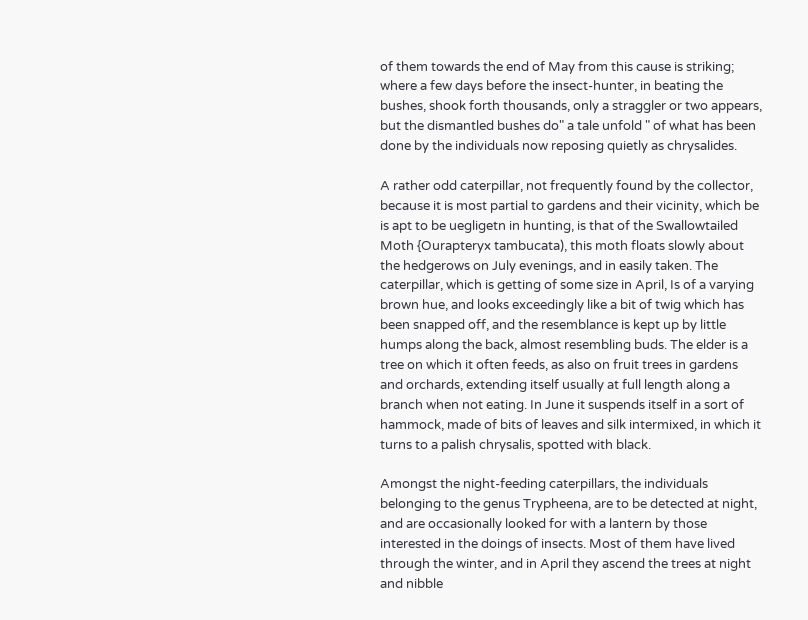of them towards the end of May from this cause is striking; where a few days before the insect-hunter, in beating the bushes, shook forth thousands, only a straggler or two appears, but the dismantled bushes do" a tale unfold " of what has been done by the individuals now reposing quietly as chrysalides.

A rather odd caterpillar, not frequently found by the collector, because it is most partial to gardens and their vicinity, which be is apt to be uegligetn in hunting, is that of the Swallowtailed Moth {Ourapteryx tambucata), this moth floats slowly about the hedgerows on July evenings, and in easily taken. The caterpillar, which is getting of some size in April, Is of a varying brown hue, and looks exceedingly like a bit of twig which has been snapped off, and the resemblance is kept up by little humps along the back, almost resembling buds. The elder is a tree on which it often feeds, as also on fruit trees in gardens and orchards, extending itself usually at full length along a branch when not eating. In June it suspends itself in a sort of hammock, made of bits of leaves and silk intermixed, in which it turns to a palish chrysalis, spotted with black.

Amongst the night-feeding caterpillars, the individuals belonging to the genus Trypheena, are to be detected at night, and are occasionally looked for with a lantern by those interested in the doings of insects. Most of them have lived through the winter, and in April they ascend the trees at night and nibble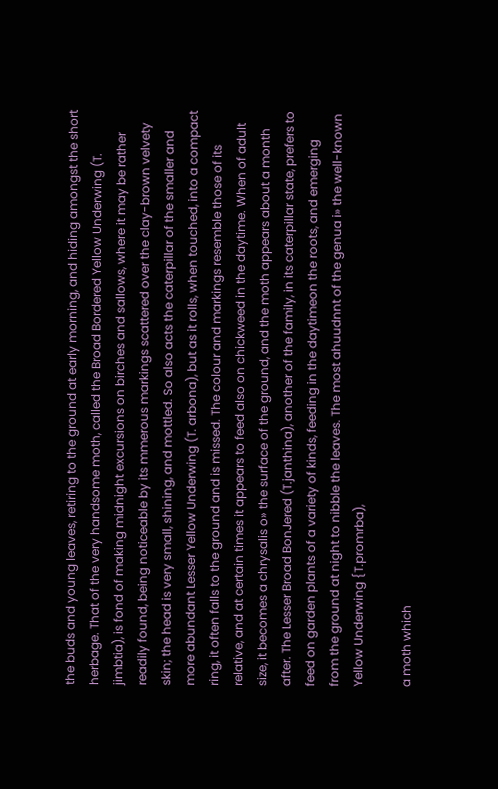the buds and young leaves, retiring to the ground at early morning, and hiding amongst the short herbage. That of the very handsome moth, called the Broad Bordered Yellow Underwing (T. jimbtia), is fond of making midnight excursions on birches and sallows, where it may be rather readily found, being noticeable by its mmerous markings scattered over the clay-brown velvety skin; the head is very small, shining, and mottled. So also acts the caterpillar of the smaller and more abundant Lesser Yellow Underwing (T. arbona), but as it rolls, when touched, into a compact ring, it often falls to the ground and is missed. The colour and markings resemble those of its relative, and at certain times it appears to feed also on chickweed in the daytime. When of adult size, it becomes a chrysalis o» the surface of the ground, and the moth appears about a month after. The Lesser Broad BonJered (T.janthina), another of the family, in its caterpillar state, prefers to feed on garden plants of a variety of kinds, feeding in the daytimeon the roots, and emerging from the ground at night to nibble the leaves. The most ahuudnnt of the genua i» the well-known Yellow Underwing {T.promrba),

a moth which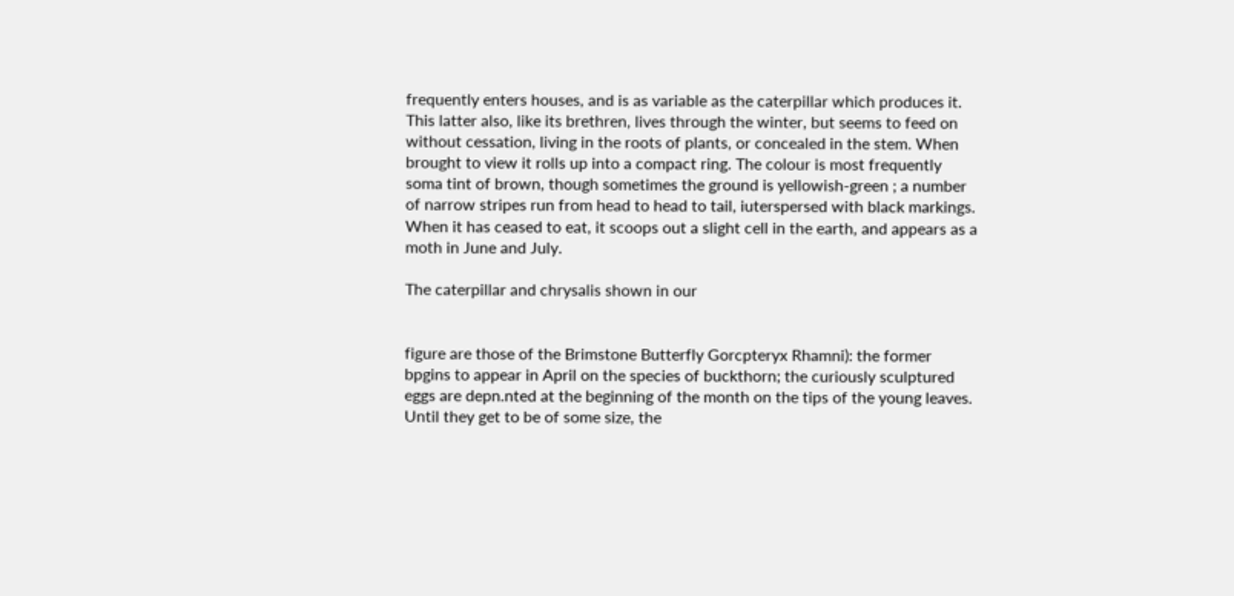frequently enters houses, and is as variable as the caterpillar which produces it. This latter also, like its brethren, lives through the winter, but seems to feed on without cessation, living in the roots of plants, or concealed in the stem. When brought to view it rolls up into a compact ring. The colour is most frequently soma tint of brown, though sometimes the ground is yellowish-green ; a number of narrow stripes run from head to head to tail, iuterspersed with black markings. When it has ceased to eat, it scoops out a slight cell in the earth, and appears as a moth in June and July.

The caterpillar and chrysalis shown in our


figure are those of the Brimstone Butterfly Gorcpteryx Rhamni): the former bpgins to appear in April on the species of buckthorn; the curiously sculptured eggs are depn.nted at the beginning of the month on the tips of the young leaves. Until they get to be of some size, the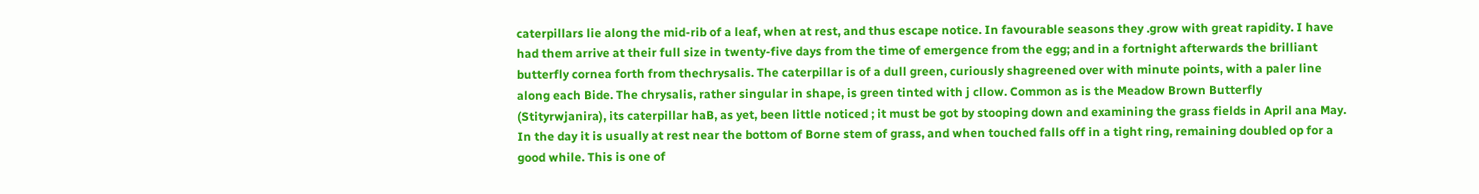caterpillars lie along the mid-rib of a leaf, when at rest, and thus escape notice. In favourable seasons they .grow with great rapidity. I have had them arrive at their full size in twenty-five days from the time of emergence from the egg; and in a fortnight afterwards the brilliant butterfly cornea forth from thechrysalis. The caterpillar is of a dull green, curiously shagreened over with minute points, with a paler line along each Bide. The chrysalis, rather singular in shape, is green tinted with j cllow. Common as is the Meadow Brown Butterfly (Stityrwjanira), its caterpillar haB, as yet, been little noticed ; it must be got by stooping down and examining the grass fields in April ana May. In the day it is usually at rest near the bottom of Borne stem of grass, and when touched falls off in a tight ring, remaining doubled op for a good while. This is one of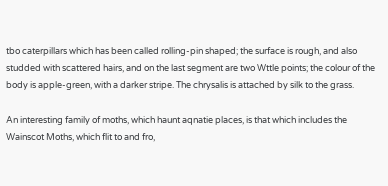tbo caterpillars which has been called rolling-pin shaped; the surface is rough, and also studded with scattered hairs, and on the last segment are two Wttle points; the colour of the body is apple-green, with a darker stripe. The chrysalis is attached by silk to the grass.

An interesting family of moths, which haunt aqnatie places, is that which includes the Wainscot Moths, which flit to and fro,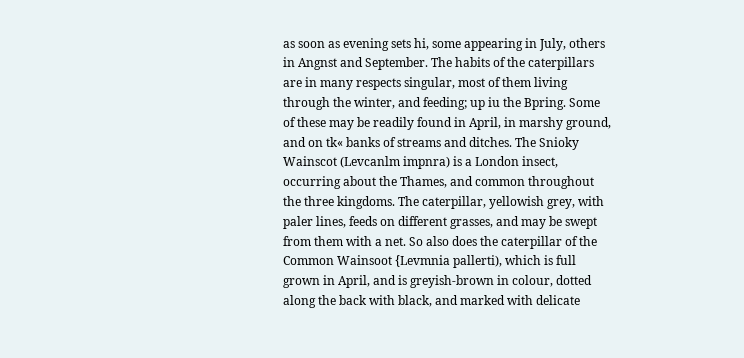as soon as evening sets hi, some appearing in July, others in Angnst and September. The habits of the caterpillars are in many respects singular, most of them living through the winter, and feeding; up iu the Bpring. Some of these may be readily found in April, in marshy ground, and on tk« banks of streams and ditches. The Snioky Wainscot (Levcanlm impnra) is a London insect, occurring about the Thames, and common throughout the three kingdoms. The caterpillar, yellowish grey, with paler lines, feeds on different grasses, and may be swept from them with a net. So also does the caterpillar of the Common Wainsoot {Levmnia pallerti), which is full grown in April, and is greyish-brown in colour, dotted along the back with black, and marked with delicate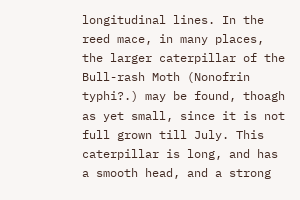longitudinal lines. In the reed mace, in many places, the larger caterpillar of the Bull-rash Moth (Nonofrin typhi?.) may be found, thoagh as yet small, since it is not full grown till July. This caterpillar is long, and has a smooth head, and a strong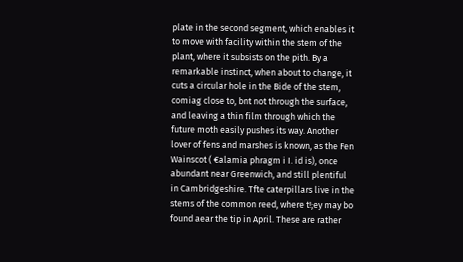plate in the second segment, which enables it to move with facility within the stem of the plant, where it subsists on the pith. By a remarkable instinct, when about to change, it cuts a circular hole in the Bide of the stem, comiag close to, bnt not through the surface, and leaving a thin film through which the future moth easily pushes its way. Another lover of fens and marshes is known, as the Fen Wainscot ( €alamia phragm i I. id is), once abundant near Greenwich, and still plentiful in Cambridgeshire. Tfte caterpillars live in the stems of the common reed, where t!;ey may bo found aear the tip in April. These are rather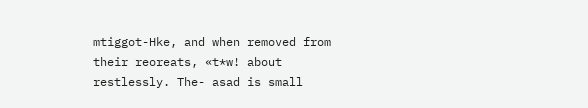mtiggot-Hke, and when removed from their reoreats, «t*w! about restlessly. The- asad is small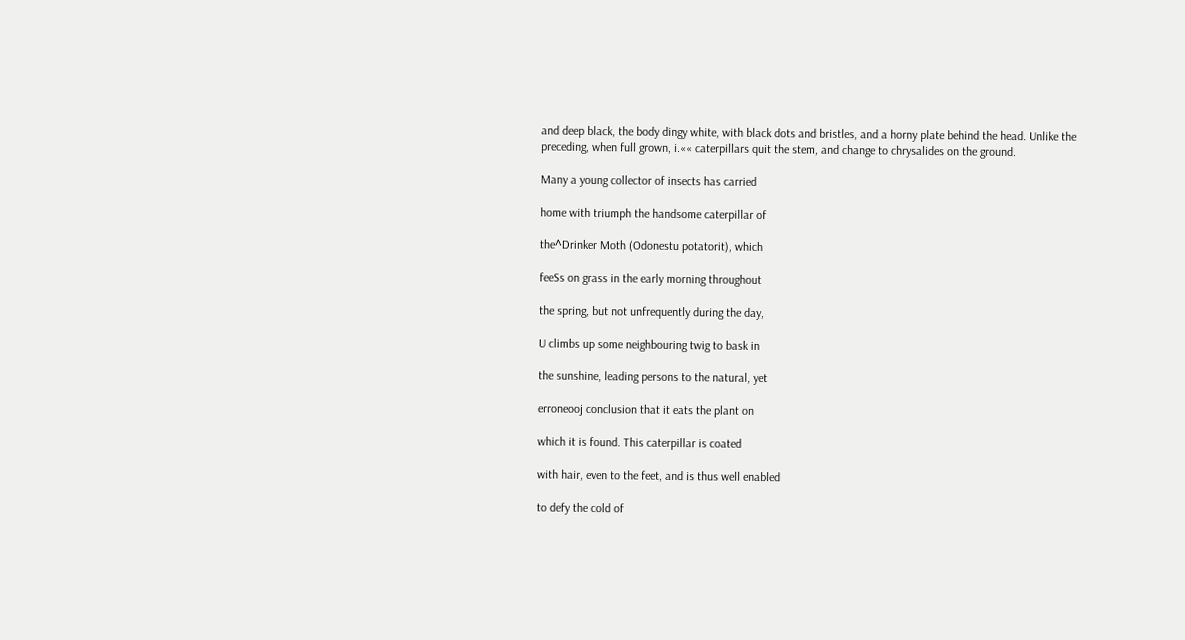and deep black, the body dingy white, with black dots and bristles, and a horny plate behind the head. Unlike the preceding, when full grown, i.«« caterpillars quit the stem, and change to chrysalides on the ground.

Many a young collector of insects has carried

home with triumph the handsome caterpillar of

the^Drinker Moth (Odonestu potatorit), which

feeSs on grass in the early morning throughout

the spring, but not unfrequently during the day,

U climbs up some neighbouring twig to bask in

the sunshine, leading persons to the natural, yet

erroneooj conclusion that it eats the plant on

which it is found. This caterpillar is coated

with hair, even to the feet, and is thus well enabled

to defy the cold of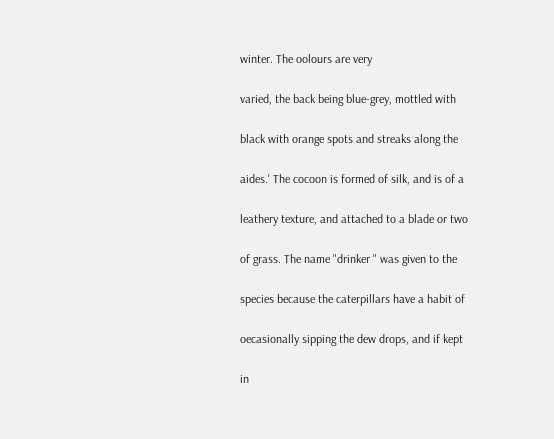winter. The oolours are very

varied, the back being blue-grey, mottled with

black with orange spots and streaks along the

aides.' The cocoon is formed of silk, and is of a

leathery texture, and attached to a blade or two

of grass. The name "drinker " was given to the

species because the caterpillars have a habit of

oecasionally sipping the dew drops, and if kept

in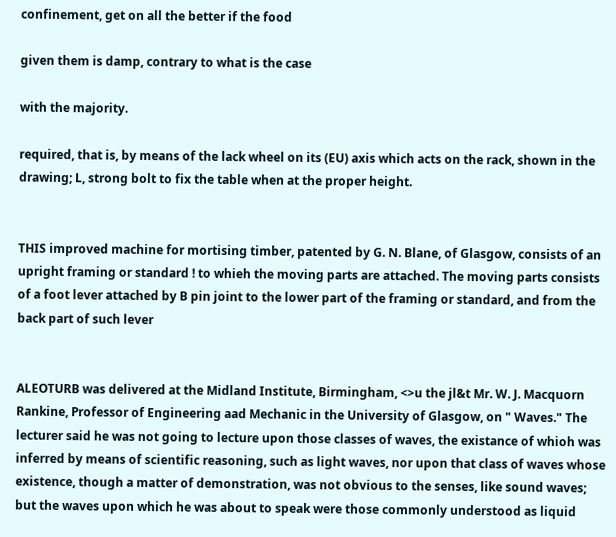confinement, get on all the better if the food

given them is damp, contrary to what is the case

with the majority.

required, that is, by means of the lack wheel on its (EU) axis which acts on the rack, shown in the drawing; L, strong bolt to fix the table when at the proper height.


THIS improved machine for mortising timber, patented by G. N. Blane, of Glasgow, consists of an upright framing or standard ! to whieh the moving parts are attached. The moving parts consists of a foot lever attached by B pin joint to the lower part of the framing or standard, and from the back part of such lever


ALEOTURB was delivered at the Midland Institute, Birmingham, <>u the jl&t Mr. W. J. Macquorn Rankine, Professor of Engineering aad Mechanic in the University of Glasgow, on " Waves." The lecturer said he was not going to lecture upon those classes of waves, the existance of whioh was inferred by means of scientific reasoning, such as light waves, nor upon that class of waves whose existence, though a matter of demonstration, was not obvious to the senses, like sound waves; but the waves upon which he was about to speak were those commonly understood as liquid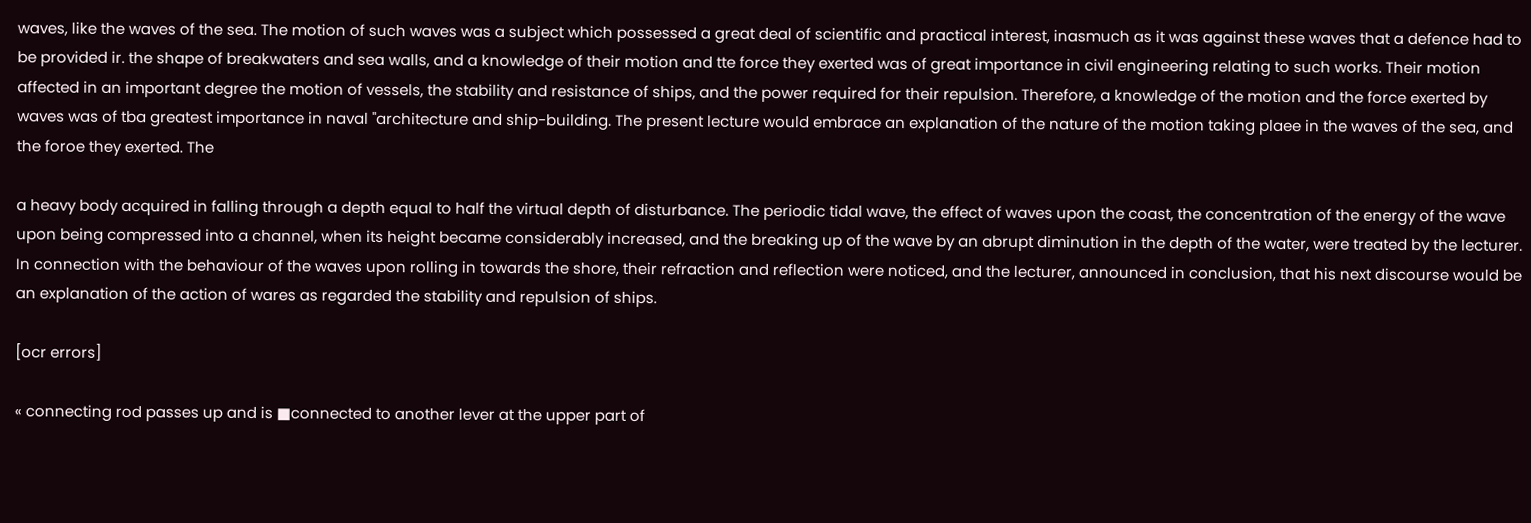waves, like the waves of the sea. The motion of such waves was a subject which possessed a great deal of scientific and practical interest, inasmuch as it was against these waves that a defence had to be provided ir. the shape of breakwaters and sea walls, and a knowledge of their motion and tte force they exerted was of great importance in civil engineering relating to such works. Their motion affected in an important degree the motion of vessels, the stability and resistance of ships, and the power required for their repulsion. Therefore, a knowledge of the motion and the force exerted by waves was of tba greatest importance in naval "architecture and ship-building. The present lecture would embrace an explanation of the nature of the motion taking plaee in the waves of the sea, and the foroe they exerted. The

a heavy body acquired in falling through a depth equal to half the virtual depth of disturbance. The periodic tidal wave, the effect of waves upon the coast, the concentration of the energy of the wave upon being compressed into a channel, when its height became considerably increased, and the breaking up of the wave by an abrupt diminution in the depth of the water, were treated by the lecturer. In connection with the behaviour of the waves upon rolling in towards the shore, their refraction and reflection were noticed, and the lecturer, announced in conclusion, that his next discourse would be an explanation of the action of wares as regarded the stability and repulsion of ships.

[ocr errors]

« connecting rod passes up and is ■connected to another lever at the upper part of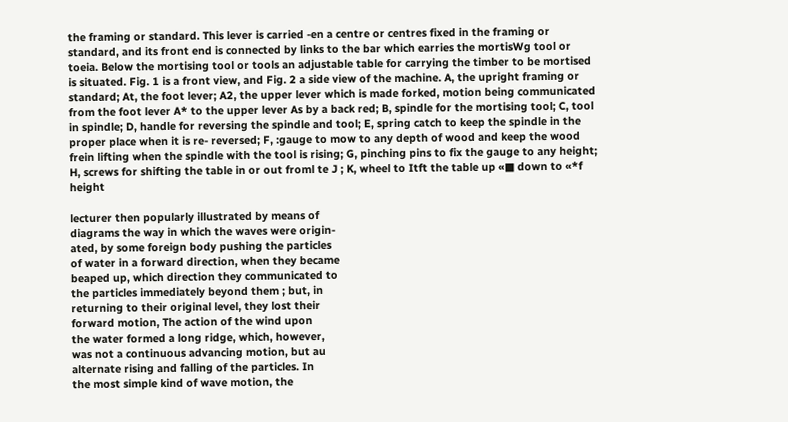the framing or standard. This lever is carried -en a centre or centres fixed in the framing or standard, and its front end is connected by links to the bar which earries the mortisWg tool or toeia. Below the mortising tool or tools an adjustable table for carrying the timber to be mortised is situated. Fig. 1 is a front view, and Fig. 2 a side view of the machine. A, the upright framing or standard; At, the foot lever; A2, the upper lever which is made forked, motion being communicated from the foot lever A* to the upper lever As by a back red; B, spindle for the mortising tool; C, tool in spindle; D, handle for reversing the spindle and tool; E, spring catch to keep the spindle in the proper place when it is re- reversed; F, :gauge to mow to any depth of wood and keep the wood frein lifting when the spindle with the tool is rising; G, pinching pins to fix the gauge to any height; H, screws for shifting the table in or out froml te J ; K, wheel to Itft the table up «■ down to «*f height

lecturer then popularly illustrated by means of
diagrams the way in which the waves were origin-
ated, by some foreign body pushing the particles
of water in a forward direction, when they became
beaped up, which direction they communicated to
the particles immediately beyond them ; but, in
returning to their original level, they lost their
forward motion, The action of the wind upon
the water formed a long ridge, which, however,
was not a continuous advancing motion, but au
alternate rising and falling of the particles. In
the most simple kind of wave motion, the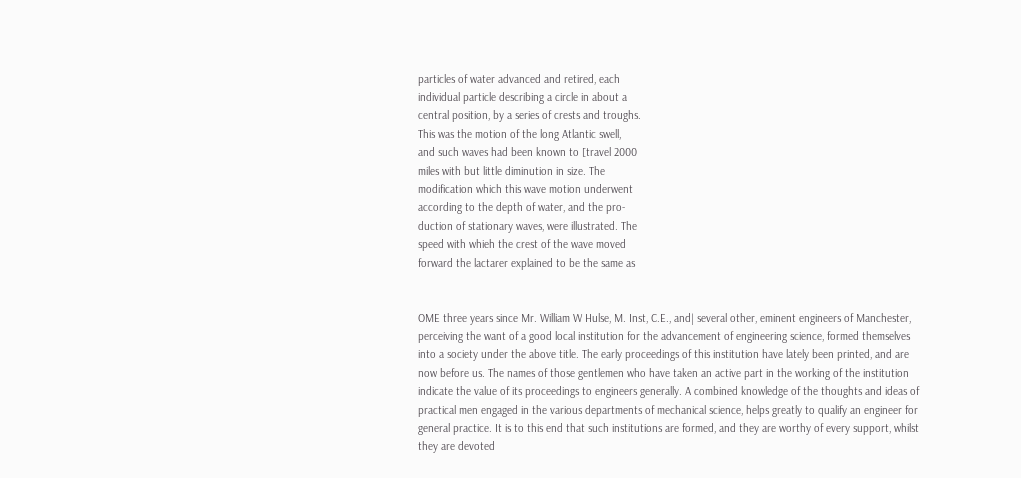particles of water advanced and retired, each
individual particle describing a circle in about a
central position, by a series of crests and troughs.
This was the motion of the long Atlantic swell,
and such waves had been known to [travel 2000
miles with but little diminution in size. The
modification which this wave motion underwent
according to the depth of water, and the pro-
duction of stationary waves, were illustrated. The
speed with whieh the crest of the wave moved
forward the lactarer explained to be the same as


OME three years since Mr. William W Hulse, M. Inst, C.E., and| several other, eminent engineers of Manchester, perceiving the want of a good local institution for the advancement of engineering science, formed themselves into a society under the above title. The early proceedings of this institution have lately been printed, and are now before us. The names of those gentlemen who have taken an active part in the working of the institution indicate the value of its proceedings to engineers generally. A combined knowledge of the thoughts and ideas of practical men engaged in the various departments of mechanical science, helps greatly to qualify an engineer for general practice. It is to this end that such institutions are formed, and they are worthy of every support, whilst they are devoted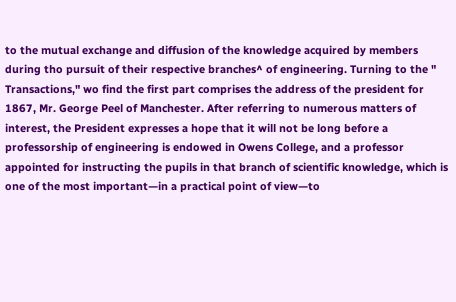to the mutual exchange and diffusion of the knowledge acquired by members during tho pursuit of their respective branches^ of engineering. Turning to the " Transactions," wo find the first part comprises the address of the president for 1867, Mr. George Peel of Manchester. After referring to numerous matters of interest, the President expresses a hope that it will not be long before a professorship of engineering is endowed in Owens College, and a professor appointed for instructing the pupils in that branch of scientific knowledge, which is one of the most important—in a practical point of view—to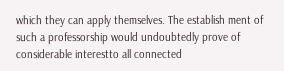which they can apply themselves. The establish ment of such a professorship would undoubtedly prove of considerable interestto all connected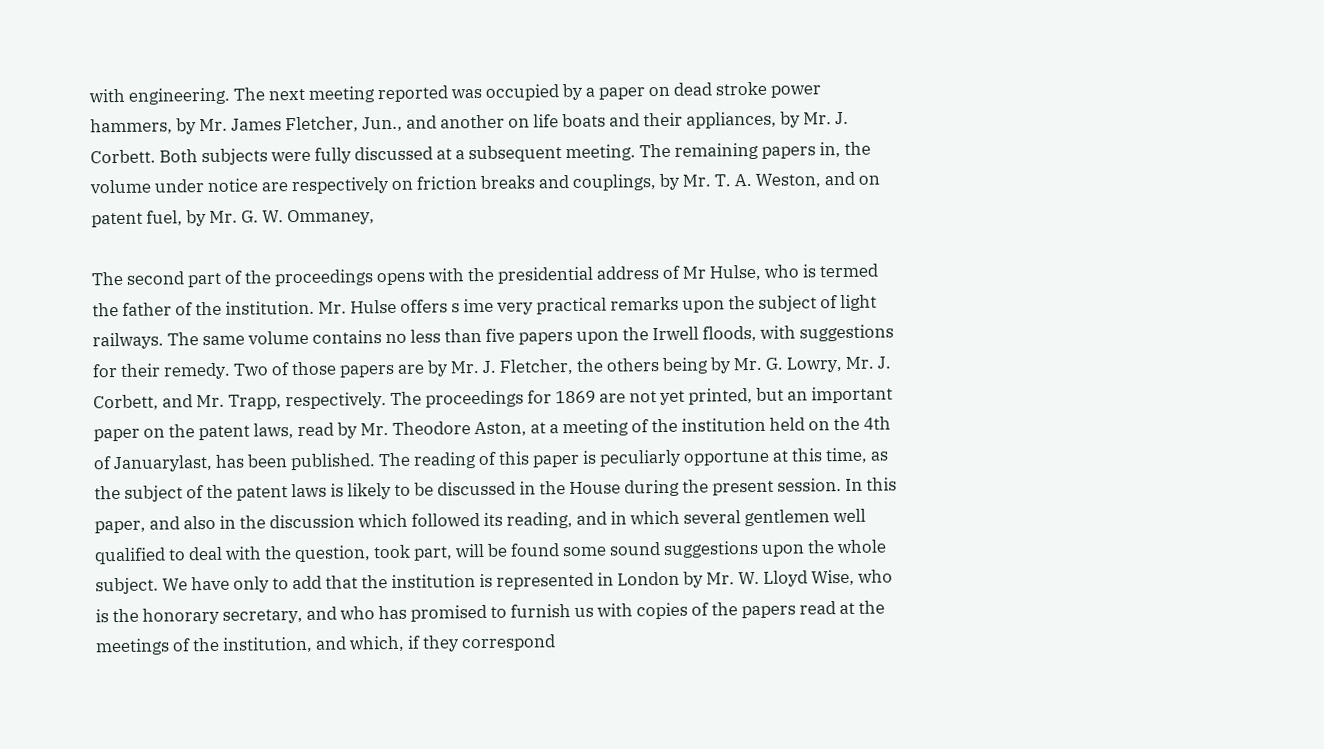with engineering. The next meeting reported was occupied by a paper on dead stroke power hammers, by Mr. James Fletcher, Jun., and another on life boats and their appliances, by Mr. J. Corbett. Both subjects were fully discussed at a subsequent meeting. The remaining papers in, the volume under notice are respectively on friction breaks and couplings, by Mr. T. A. Weston, and on patent fuel, by Mr. G. W. Ommaney,

The second part of the proceedings opens with the presidential address of Mr Hulse, who is termed the father of the institution. Mr. Hulse offers s ime very practical remarks upon the subject of light railways. The same volume contains no less than five papers upon the Irwell floods, with suggestions for their remedy. Two of those papers are by Mr. J. Fletcher, the others being by Mr. G. Lowry, Mr. J. Corbett, and Mr. Trapp, respectively. The proceedings for 1869 are not yet printed, but an important paper on the patent laws, read by Mr. Theodore Aston, at a meeting of the institution held on the 4th of Januarylast, has been published. The reading of this paper is peculiarly opportune at this time, as the subject of the patent laws is likely to be discussed in the House during the present session. In this paper, and also in the discussion which followed its reading, and in which several gentlemen well qualified to deal with the question, took part, will be found some sound suggestions upon the whole subject. We have only to add that the institution is represented in London by Mr. W. Lloyd Wise, who is the honorary secretary, and who has promised to furnish us with copies of the papers read at the meetings of the institution, and which, if they correspond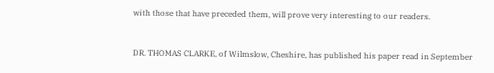with those that have preceded them, will prove very interesting to our readers.


DR. THOMAS CLARKE, of Wilmslow, Cheshire, has published his paper read in September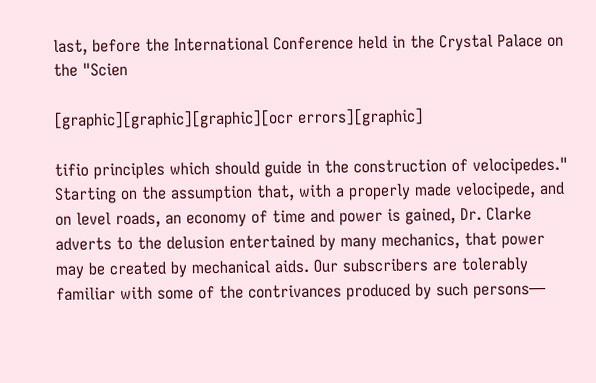last, before the International Conference held in the Crystal Palace on the "Scien

[graphic][graphic][graphic][ocr errors][graphic]

tifio principles which should guide in the construction of velocipedes." Starting on the assumption that, with a properly made velocipede, and on level roads, an economy of time and power is gained, Dr. Clarke adverts to the delusion entertained by many mechanics, that power may be created by mechanical aids. Our subscribers are tolerably familiar with some of the contrivances produced by such persons—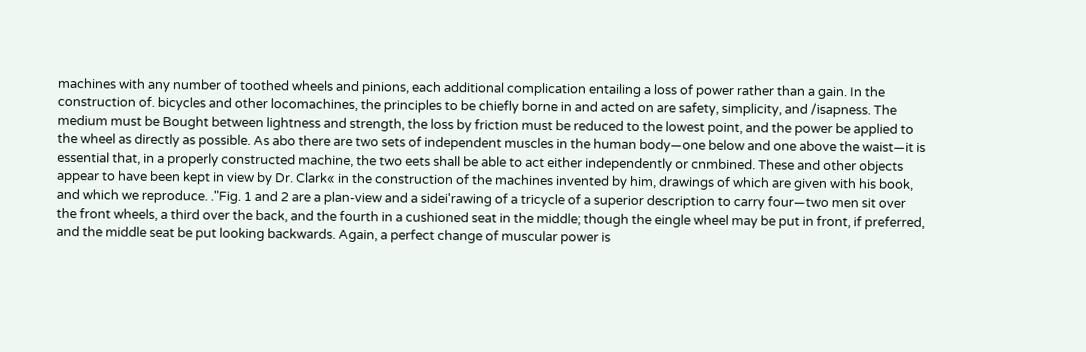machines with any number of toothed wheels and pinions, each additional complication entailing a loss of power rather than a gain. In the construction of. bicycles and other locomachines, the principles to be chiefly borne in and acted on are safety, simplicity, and /isapness. The medium must be Bought between lightness and strength, the loss by friction must be reduced to the lowest point, and the power be applied to the wheel as directly as possible. As abo there are two sets of independent muscles in the human body—one below and one above the waist—it is essential that, in a properly constructed machine, the two eets shall be able to act either independently or cnmbined. These and other objects appear to have been kept in view by Dr. Clark« in the construction of the machines invented by him, drawings of which are given with his book, and which we reproduce. ."Fig. 1 and 2 are a plan-view and a sidei'rawing of a tricycle of a superior description to carry four—two men sit over the front wheels, a third over the back, and the fourth in a cushioned seat in the middle; though the eingle wheel may be put in front, if preferred, and the middle seat be put looking backwards. Again, a perfect change of muscular power is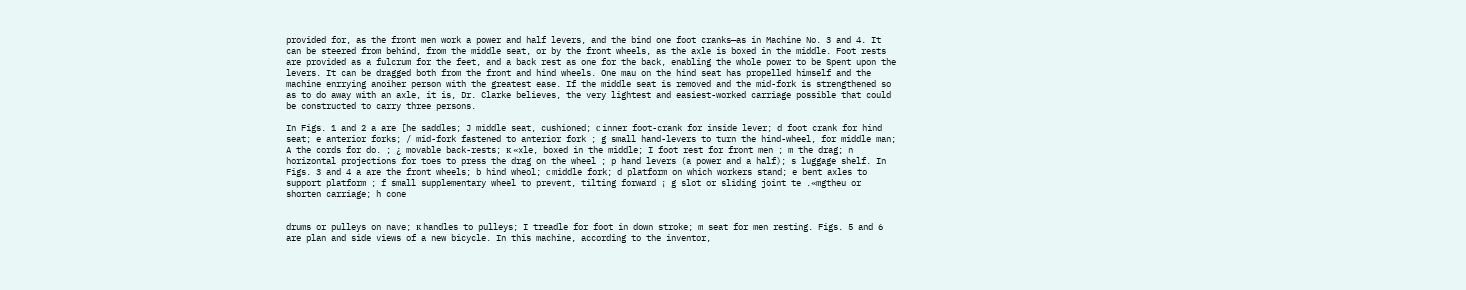provided for, as the front men work a power and half levers, and the bind one foot cranks—as in Machine No. 3 and 4. It can be steered from behind, from the middle seat, or by the front wheels, as the axle is boxed in the middle. Foot rests are provided as a fulcrum for the feet, and a back rest as one for the back, enabling the whole power to be Spent upon the levers. It can be dragged both from the front and hind wheels. One mau on the hind seat has propelled himself and the machine enrrying anoiher person with the greatest ease. If the middle seat is removed and the mid-fork is strengthened so as to do away with an axle, it is, Dr. Clarke believes, the very lightest and easiest-worked carriage possible that could be constructed to carry three persons.

In Figs. 1 and 2 a are [he saddles; J middle seat, cushioned; с inner foot-crank for inside lever; d foot crank for hind seat; e anterior forks; / mid-fork fastened to anterior fork ; g small hand-levers to turn the hind-wheel, for middle man; A the cords for do. ; ¿ movable back-rests; к «xle, boxed in the middle; I foot rest for front men ; m the drag; n horizontal projections for toes to press the drag on the wheel ; p hand levers (a power and a half); s luggage shelf. In Figs. 3 and 4 a are the front wheels; b hind wheol; с middle fork; d platform on which workers stand; e bent axles to support platform ; f small supplementary wheel to prevent, tilting forward ¡ g slot or sliding joint te .«mgtheu or shorten carriage; h cone


drums or pulleys on nave; к handles to pulleys; I treadle for foot in down stroke; m seat for men resting. Figs. 5 and 6 are plan and side views of a new bicycle. In this machine, according to the inventor,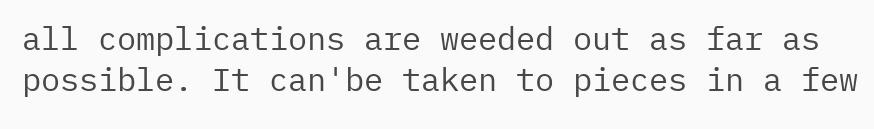all complications are weeded out as far as possible. It can'be taken to pieces in a few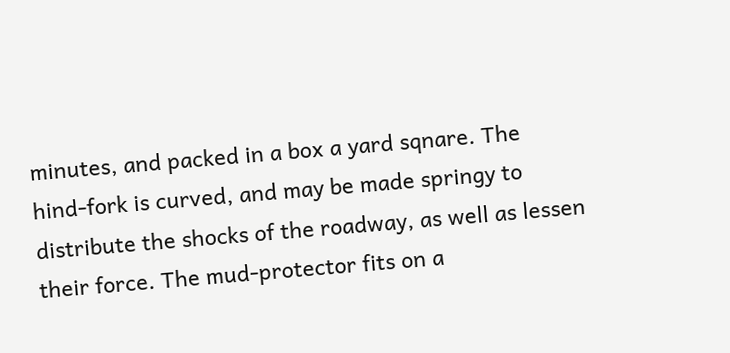minutes, and packed in a box a yard sqnare. The hind-fork is curved, and may be made springy to distribute the shocks of the roadway, as well as lessen their force. The mud-protector fits on a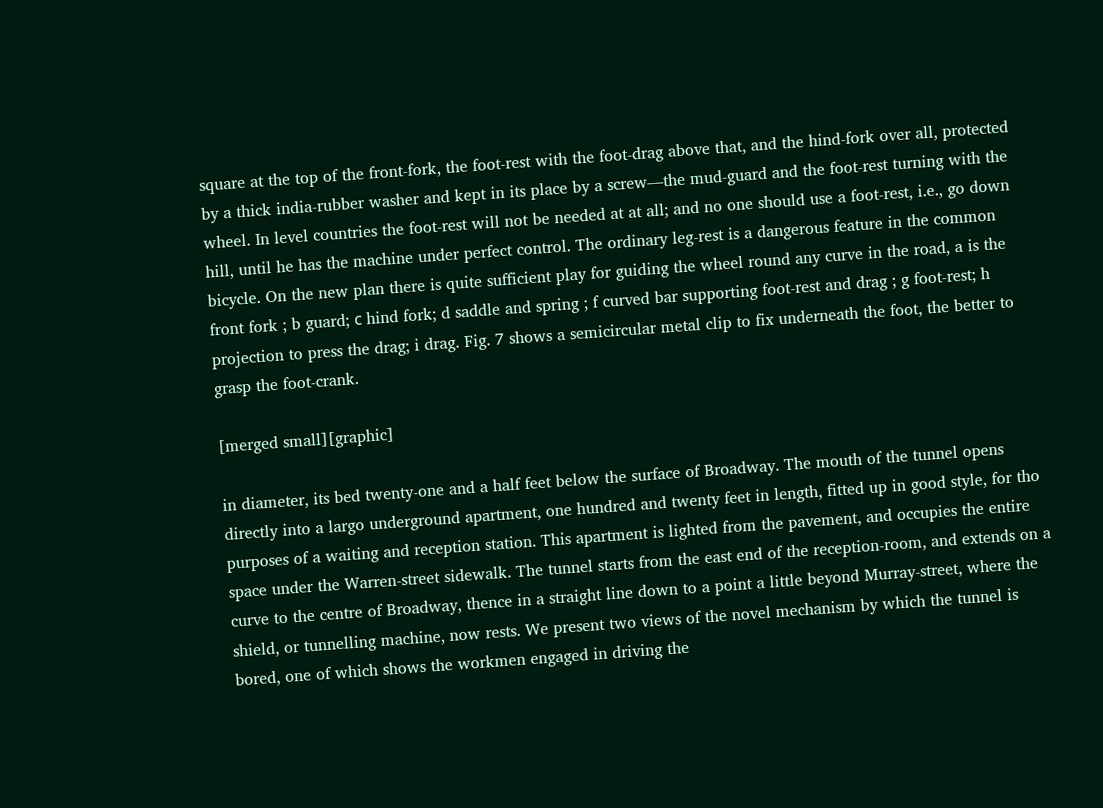square at the top of the front-fork, the foot-rest with the foot-drag above that, and the hind-fork over all, protected by a thick india-rubber washer and kept in its place by a screw—the mud-guard and the foot-rest turning with the wheel. In level countries the foot-rest will not be needed at at all; and no one should use a foot-rest, i.e., go down hill, until he has the machine under perfect control. The ordinary leg-rest is a dangerous feature in the common bicycle. On the new plan there is quite sufficient play for guiding the wheel round any curve in the road, a is the front fork ; b guard; с hind fork; d saddle and spring ; f curved bar supporting foot-rest and drag ; g foot-rest; h projection to press the drag; i drag. Fig. 7 shows a semicircular metal clip to fix underneath the foot, the better to grasp the foot-crank.

[merged small][graphic]

in diameter, its bed twenty-one and a half feet below the surface of Broadway. The mouth of the tunnel opens directly into a largo underground apartment, one hundred and twenty feet in length, fitted up in good style, for tho purposes of a waiting and reception station. This apartment is lighted from the pavement, and occupies the entire space under the Warren-street sidewalk. The tunnel starts from the east end of the reception-room, and extends on a curve to the centre of Broadway, thence in a straight line down to a point a little beyond Murray-street, where the shield, or tunnelling machine, now rests. We present two views of the novel mechanism by which the tunnel is bored, one of which shows the workmen engaged in driving the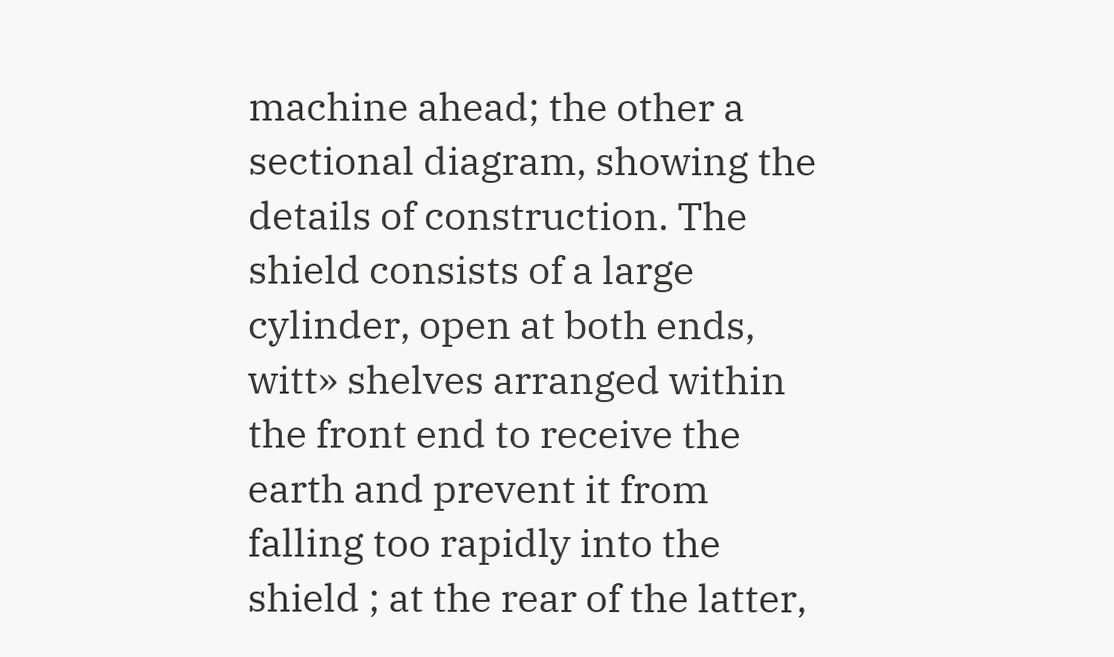machine ahead; the other a sectional diagram, showing the details of construction. The shield consists of a large cylinder, open at both ends, witt» shelves arranged within the front end to receive the earth and prevent it from falling too rapidly into the shield ; at the rear of the latter,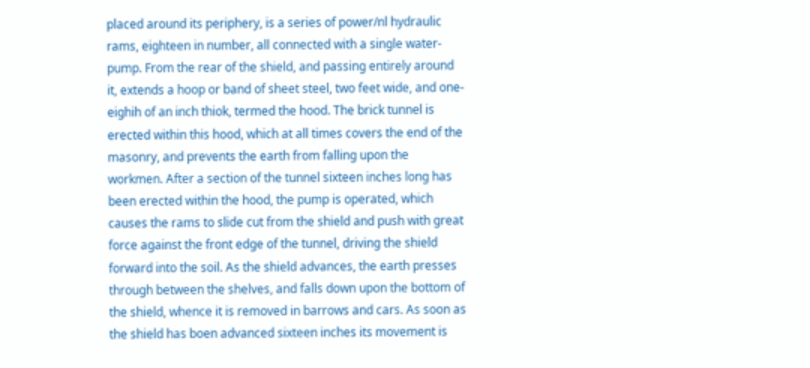placed around its periphery, is a series of power/nl hydraulic rams, eighteen in number, all connected with a single water-pump. From the rear of the shield, and passing entirely around it, extends a hoop or band of sheet steel, two feet wide, and one-eighih of an inch thiok, termed the hood. The brick tunnel is erected within this hood, which at all times covers the end of the masonry, and prevents the earth from falling upon the workmen. After a section of the tunnel sixteen inches long has been erected within the hood, the pump is operated, which causes the rams to slide cut from the shield and push with great force against the front edge of the tunnel, driving the shield forward into the soil. As the shield advances, the earth presses through between the shelves, and falls down upon the bottom of the shield, whence it is removed in barrows and cars. As soon as the shield has boen advanced sixteen inches its movement is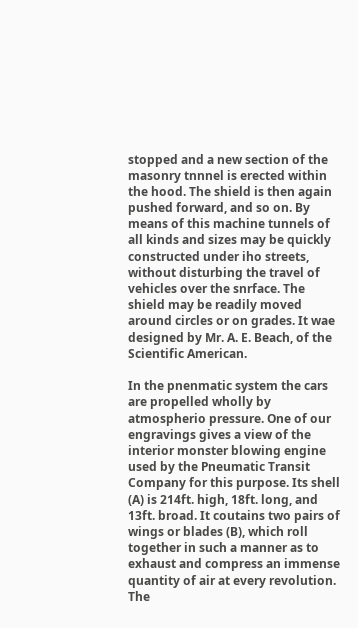stopped and a new section of the masonry tnnnel is erected within the hood. The shield is then again pushed forward, and so on. By means of this machine tunnels of all kinds and sizes may be quickly constructed under iho streets, without disturbing the travel of vehicles over the snrface. The shield may be readily moved around circles or on grades. It wae designed by Mr. A. E. Beach, of the Scientific American.

In the pnenmatic system the cars are propelled wholly by atmospherio pressure. One of our engravings gives a view of the interior monster blowing engine used by the Pneumatic Transit Company for this purpose. Its shell (A) is 214ft. high, 18ft. long, and 13ft. broad. It coutains two pairs of wings or blades (B), which roll together in such a manner as to exhaust and compress an immense quantity of air at every revolution. The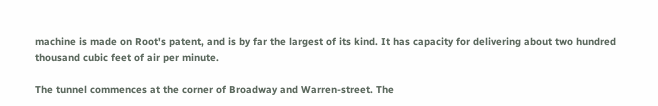machine is made on Root's patent, and is by far the largest of its kind. It has capacity for delivering about two hundred thousand cubic feet of air per minute.

The tunnel commences at the corner of Broadway and Warren-street. The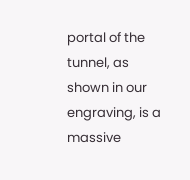portal of the tunnel, as shown in our engraving, is a massive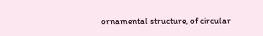ornamental structure, of circular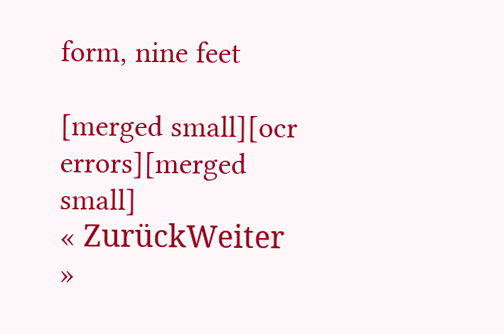form, nine feet

[merged small][ocr errors][merged small]
« ZurückWeiter »